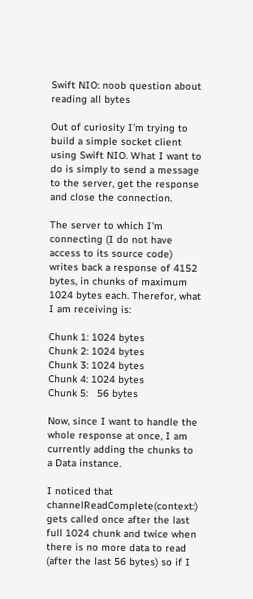Swift NIO: noob question about reading all bytes

Out of curiosity I'm trying to build a simple socket client using Swift NIO. What I want to do is simply to send a message to the server, get the response and close the connection.

The server to which I'm connecting (I do not have access to its source code) writes back a response of 4152 bytes, in chunks of maximum 1024 bytes each. Therefor, what I am receiving is:

Chunk 1: 1024 bytes
Chunk 2: 1024 bytes
Chunk 3: 1024 bytes
Chunk 4: 1024 bytes
Chunk 5:   56 bytes

Now, since I want to handle the whole response at once, I am currently adding the chunks to a Data instance.

I noticed that channelReadComplete(context:) gets called once after the last full 1024 chunk and twice when there is no more data to read (after the last 56 bytes) so if I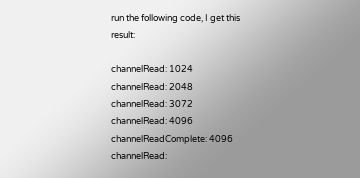run the following code, I get this result:

channelRead: 1024
channelRead: 2048
channelRead: 3072
channelRead: 4096
channelReadComplete: 4096
channelRead: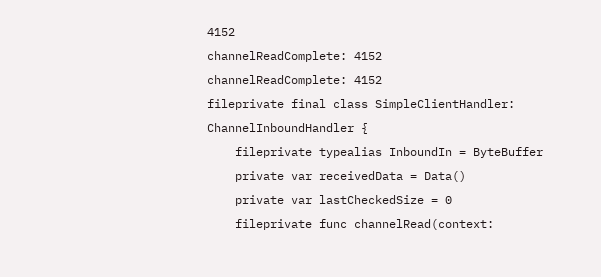4152
channelReadComplete: 4152
channelReadComplete: 4152
fileprivate final class SimpleClientHandler: ChannelInboundHandler {
    fileprivate typealias InboundIn = ByteBuffer
    private var receivedData = Data()
    private var lastCheckedSize = 0
    fileprivate func channelRead(context: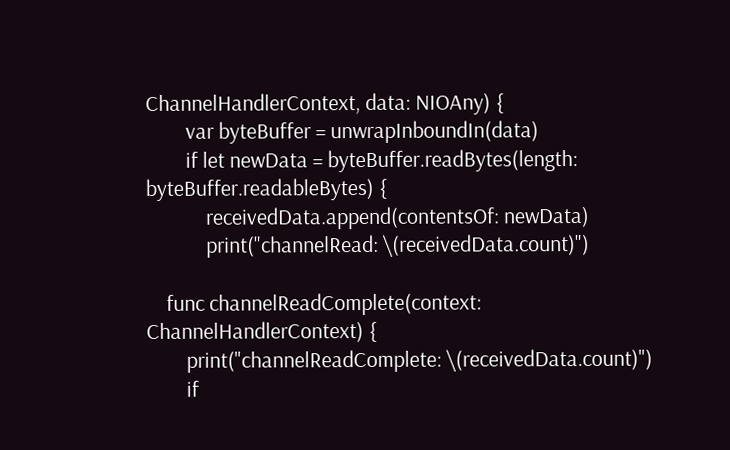ChannelHandlerContext, data: NIOAny) {
        var byteBuffer = unwrapInboundIn(data)
        if let newData = byteBuffer.readBytes(length: byteBuffer.readableBytes) {
            receivedData.append(contentsOf: newData)
            print("channelRead: \(receivedData.count)")

    func channelReadComplete(context: ChannelHandlerContext) {
        print("channelReadComplete: \(receivedData.count)")
        if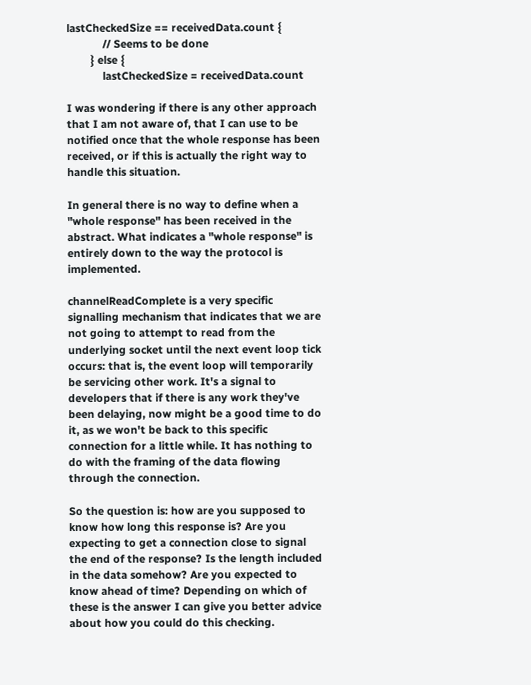lastCheckedSize == receivedData.count {
            // Seems to be done
        } else {
            lastCheckedSize = receivedData.count

I was wondering if there is any other approach that I am not aware of, that I can use to be notified once that the whole response has been received, or if this is actually the right way to handle this situation.

In general there is no way to define when a "whole response" has been received in the abstract. What indicates a "whole response" is entirely down to the way the protocol is implemented.

channelReadComplete is a very specific signalling mechanism that indicates that we are not going to attempt to read from the underlying socket until the next event loop tick occurs: that is, the event loop will temporarily be servicing other work. It's a signal to developers that if there is any work they've been delaying, now might be a good time to do it, as we won't be back to this specific connection for a little while. It has nothing to do with the framing of the data flowing through the connection.

So the question is: how are you supposed to know how long this response is? Are you expecting to get a connection close to signal the end of the response? Is the length included in the data somehow? Are you expected to know ahead of time? Depending on which of these is the answer I can give you better advice about how you could do this checking.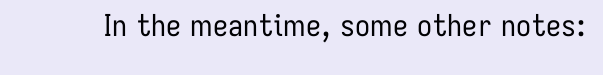In the meantime, some other notes: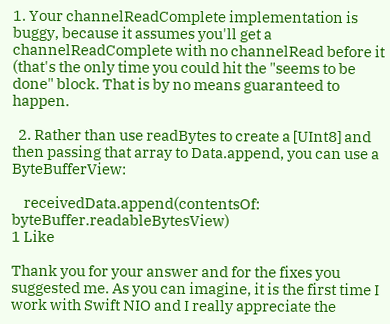1. Your channelReadComplete implementation is buggy, because it assumes you'll get a channelReadComplete with no channelRead before it (that's the only time you could hit the "seems to be done" block. That is by no means guaranteed to happen.

  2. Rather than use readBytes to create a [UInt8] and then passing that array to Data.append, you can use a ByteBufferView:

    receivedData.append(contentsOf: byteBuffer.readableBytesView)
1 Like

Thank you for your answer and for the fixes you suggested me. As you can imagine, it is the first time I work with Swift NIO and I really appreciate the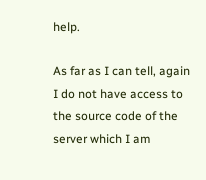help.

As far as I can tell, again I do not have access to the source code of the server which I am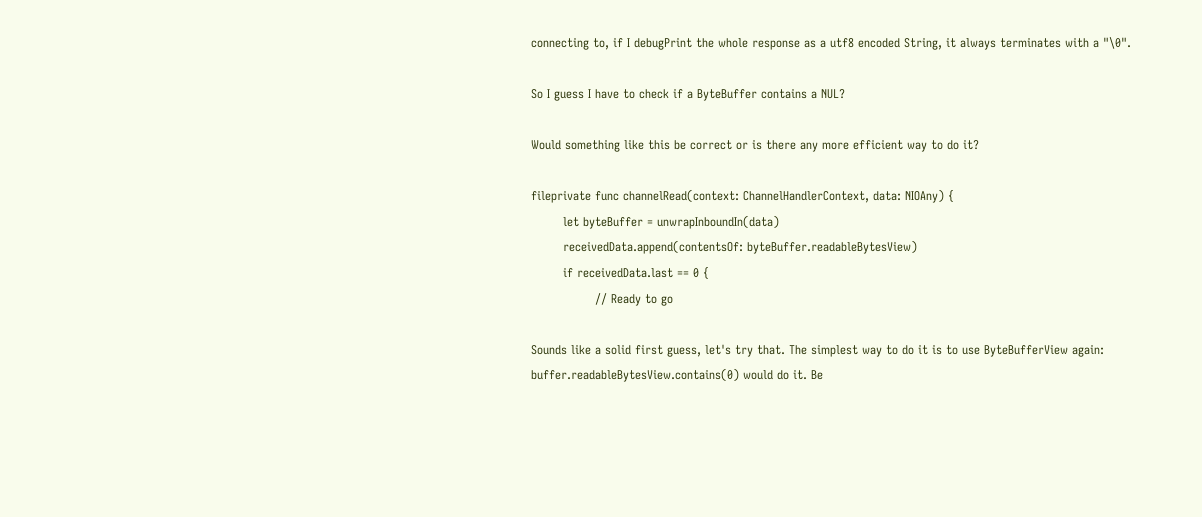connecting to, if I debugPrint the whole response as a utf8 encoded String, it always terminates with a "\0".

So I guess I have to check if a ByteBuffer contains a NUL?

Would something like this be correct or is there any more efficient way to do it?

fileprivate func channelRead(context: ChannelHandlerContext, data: NIOAny) {
        let byteBuffer = unwrapInboundIn(data)
        receivedData.append(contentsOf: byteBuffer.readableBytesView)
        if receivedData.last == 0 {
                // Ready to go

Sounds like a solid first guess, let's try that. The simplest way to do it is to use ByteBufferView again: buffer.readableBytesView.contains(0) would do it. Be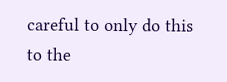careful to only do this to the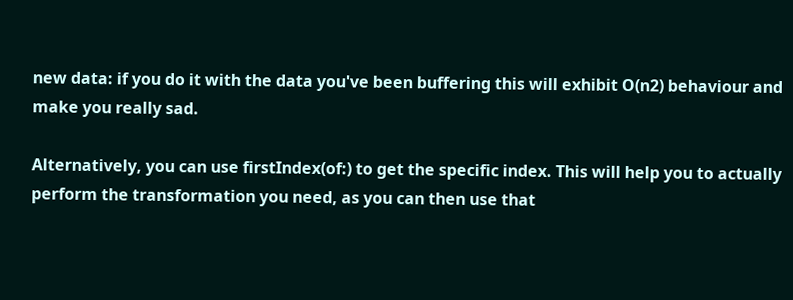new data: if you do it with the data you've been buffering this will exhibit O(n2) behaviour and make you really sad.

Alternatively, you can use firstIndex(of:) to get the specific index. This will help you to actually perform the transformation you need, as you can then use that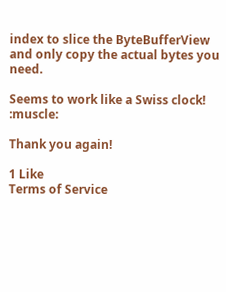index to slice the ByteBufferView and only copy the actual bytes you need.

Seems to work like a Swiss clock! :muscle:

Thank you again!

1 Like
Terms of Service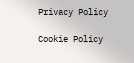Privacy Policy

Cookie Policy